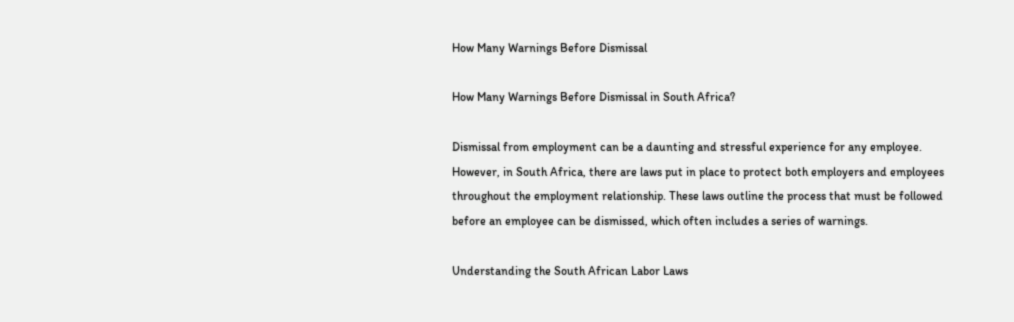How Many Warnings Before Dismissal

How Many Warnings Before Dismissal in South Africa?

Dismissal from employment can be a daunting and stressful experience for any employee. However, in South Africa, there are laws put in place to protect both employers and employees throughout the employment relationship. These laws outline the process that must be followed before an employee can be dismissed, which often includes a series of warnings.

Understanding the South African Labor Laws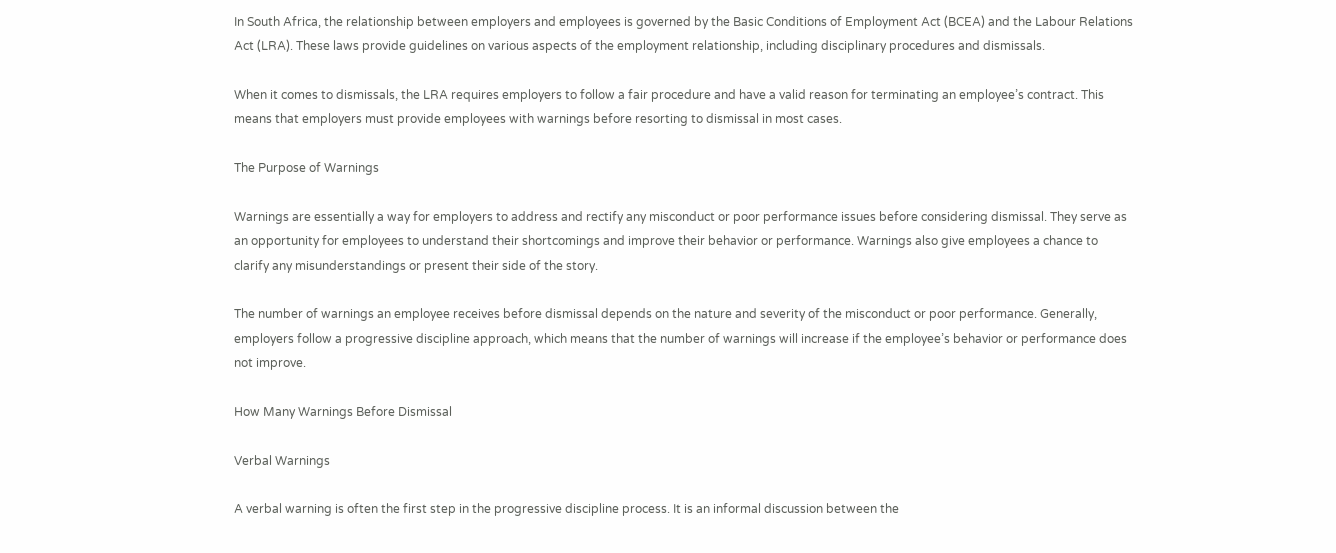In South Africa, the relationship between employers and employees is governed by the Basic Conditions of Employment Act (BCEA) and the Labour Relations Act (LRA). These laws provide guidelines on various aspects of the employment relationship, including disciplinary procedures and dismissals.

When it comes to dismissals, the LRA requires employers to follow a fair procedure and have a valid reason for terminating an employee’s contract. This means that employers must provide employees with warnings before resorting to dismissal in most cases.

The Purpose of Warnings

Warnings are essentially a way for employers to address and rectify any misconduct or poor performance issues before considering dismissal. They serve as an opportunity for employees to understand their shortcomings and improve their behavior or performance. Warnings also give employees a chance to clarify any misunderstandings or present their side of the story.

The number of warnings an employee receives before dismissal depends on the nature and severity of the misconduct or poor performance. Generally, employers follow a progressive discipline approach, which means that the number of warnings will increase if the employee’s behavior or performance does not improve.

How Many Warnings Before Dismissal

Verbal Warnings

A verbal warning is often the first step in the progressive discipline process. It is an informal discussion between the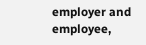employer and employee,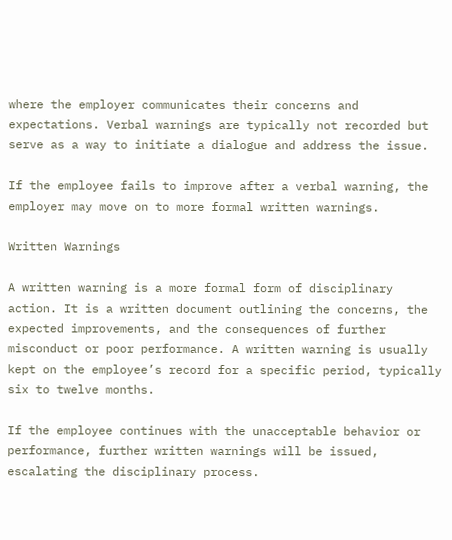where the employer communicates their concerns and expectations. Verbal warnings are typically not recorded but serve as a way to initiate a dialogue and address the issue.

If the employee fails to improve after a verbal warning, the employer may move on to more formal written warnings.

Written Warnings

A written warning is a more formal form of disciplinary action. It is a written document outlining the concerns, the expected improvements, and the consequences of further misconduct or poor performance. A written warning is usually kept on the employee’s record for a specific period, typically six to twelve months.

If the employee continues with the unacceptable behavior or performance, further written warnings will be issued, escalating the disciplinary process.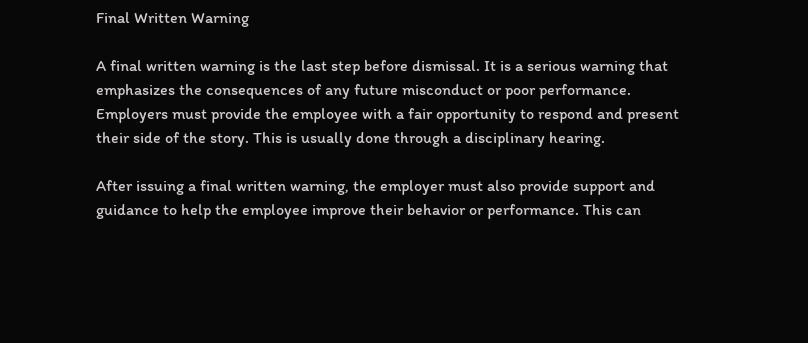Final Written Warning

A final written warning is the last step before dismissal. It is a serious warning that emphasizes the consequences of any future misconduct or poor performance. Employers must provide the employee with a fair opportunity to respond and present their side of the story. This is usually done through a disciplinary hearing.

After issuing a final written warning, the employer must also provide support and guidance to help the employee improve their behavior or performance. This can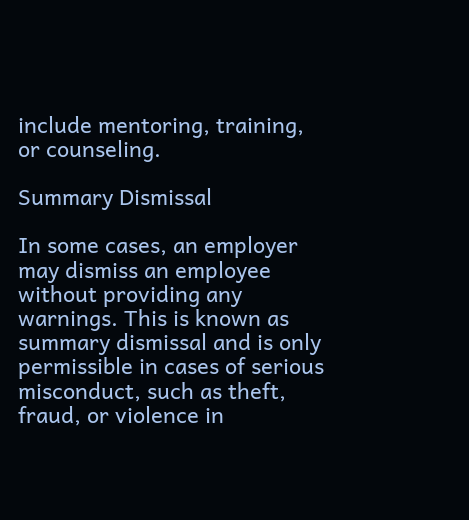include mentoring, training, or counseling.

Summary Dismissal

In some cases, an employer may dismiss an employee without providing any warnings. This is known as summary dismissal and is only permissible in cases of serious misconduct, such as theft, fraud, or violence in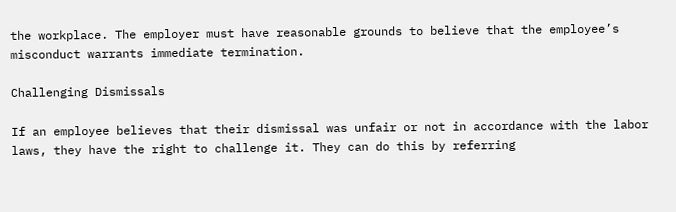the workplace. The employer must have reasonable grounds to believe that the employee’s misconduct warrants immediate termination.

Challenging Dismissals

If an employee believes that their dismissal was unfair or not in accordance with the labor laws, they have the right to challenge it. They can do this by referring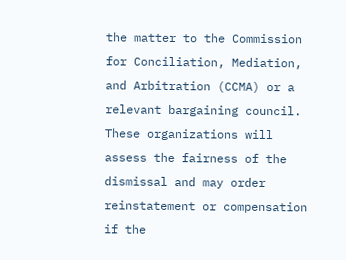the matter to the Commission for Conciliation, Mediation, and Arbitration (CCMA) or a relevant bargaining council. These organizations will assess the fairness of the dismissal and may order reinstatement or compensation if the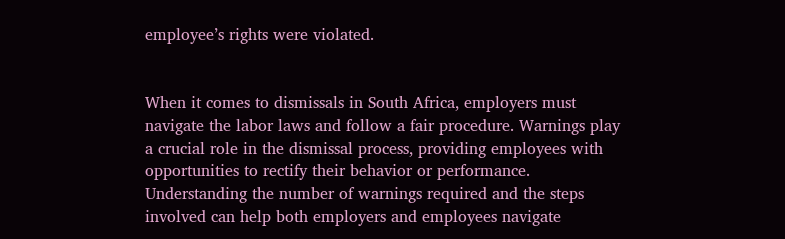employee’s rights were violated.


When it comes to dismissals in South Africa, employers must navigate the labor laws and follow a fair procedure. Warnings play a crucial role in the dismissal process, providing employees with opportunities to rectify their behavior or performance. Understanding the number of warnings required and the steps involved can help both employers and employees navigate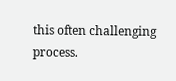this often challenging process.